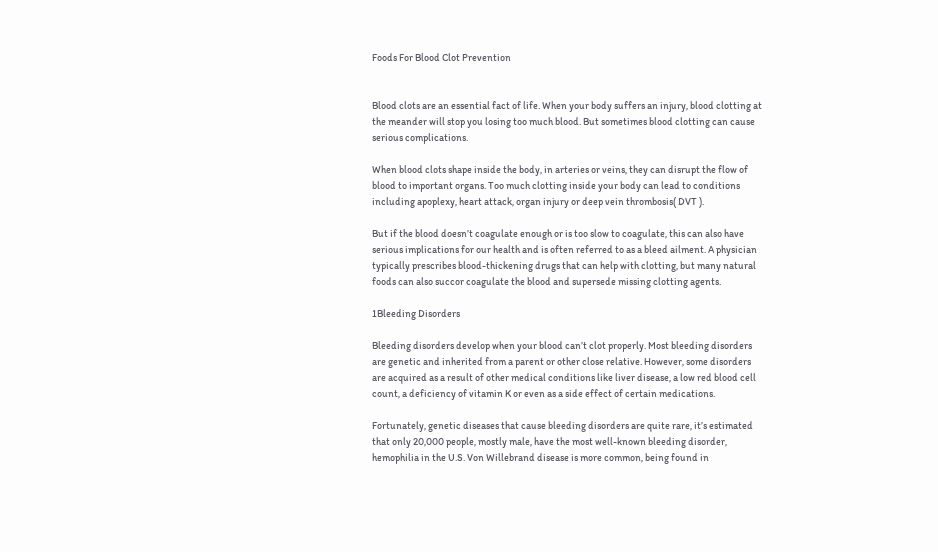Foods For Blood Clot Prevention


Blood clots are an essential fact of life. When your body suffers an injury, blood clotting at the meander will stop you losing too much blood. But sometimes blood clotting can cause serious complications.

When blood clots shape inside the body, in arteries or veins, they can disrupt the flow of blood to important organs. Too much clotting inside your body can lead to conditions including apoplexy, heart attack, organ injury or deep vein thrombosis( DVT ).

But if the blood doesn’t coagulate enough or is too slow to coagulate, this can also have serious implications for our health and is often referred to as a bleed ailment. A physician typically prescribes blood-thickening drugs that can help with clotting, but many natural foods can also succor coagulate the blood and supersede missing clotting agents.

1Bleeding Disorders

Bleeding disorders develop when your blood can’t clot properly. Most bleeding disorders are genetic and inherited from a parent or other close relative. However, some disorders are acquired as a result of other medical conditions like liver disease, a low red blood cell count, a deficiency of vitamin K or even as a side effect of certain medications.

Fortunately, genetic diseases that cause bleeding disorders are quite rare, it’s estimated that only 20,000 people, mostly male, have the most well-known bleeding disorder, hemophilia in the U.S. Von Willebrand disease is more common, being found in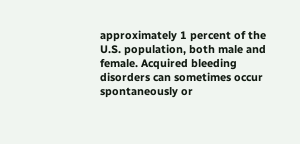approximately 1 percent of the U.S. population, both male and female. Acquired bleeding disorders can sometimes occur spontaneously or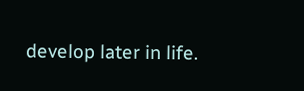develop later in life.